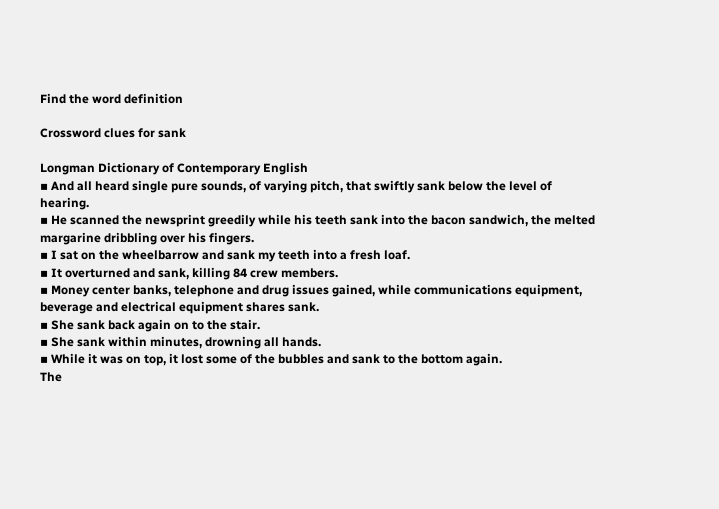Find the word definition

Crossword clues for sank

Longman Dictionary of Contemporary English
▪ And all heard single pure sounds, of varying pitch, that swiftly sank below the level of hearing.
▪ He scanned the newsprint greedily while his teeth sank into the bacon sandwich, the melted margarine dribbling over his fingers.
▪ I sat on the wheelbarrow and sank my teeth into a fresh loaf.
▪ It overturned and sank, killing 84 crew members.
▪ Money center banks, telephone and drug issues gained, while communications equipment, beverage and electrical equipment shares sank.
▪ She sank back again on to the stair.
▪ She sank within minutes, drowning all hands.
▪ While it was on top, it lost some of the bubbles and sank to the bottom again.
The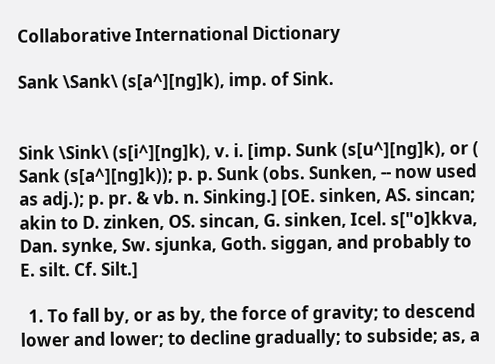Collaborative International Dictionary

Sank \Sank\ (s[a^][ng]k), imp. of Sink.


Sink \Sink\ (s[i^][ng]k), v. i. [imp. Sunk (s[u^][ng]k), or ( Sank (s[a^][ng]k)); p. p. Sunk (obs. Sunken, -- now used as adj.); p. pr. & vb. n. Sinking.] [OE. sinken, AS. sincan; akin to D. zinken, OS. sincan, G. sinken, Icel. s["o]kkva, Dan. synke, Sw. sjunka, Goth. siggan, and probably to E. silt. Cf. Silt.]

  1. To fall by, or as by, the force of gravity; to descend lower and lower; to decline gradually; to subside; as, a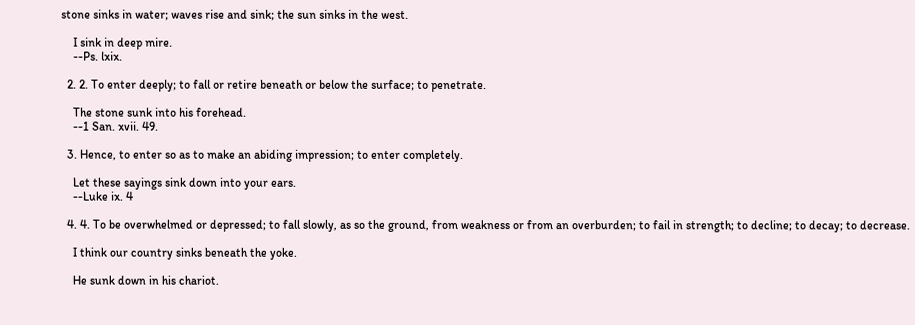stone sinks in water; waves rise and sink; the sun sinks in the west.

    I sink in deep mire.
    --Ps. lxix.

  2. 2. To enter deeply; to fall or retire beneath or below the surface; to penetrate.

    The stone sunk into his forehead.
    --1 San. xvii. 49.

  3. Hence, to enter so as to make an abiding impression; to enter completely.

    Let these sayings sink down into your ears.
    --Luke ix. 4

  4. 4. To be overwhelmed or depressed; to fall slowly, as so the ground, from weakness or from an overburden; to fail in strength; to decline; to decay; to decrease.

    I think our country sinks beneath the yoke.

    He sunk down in his chariot.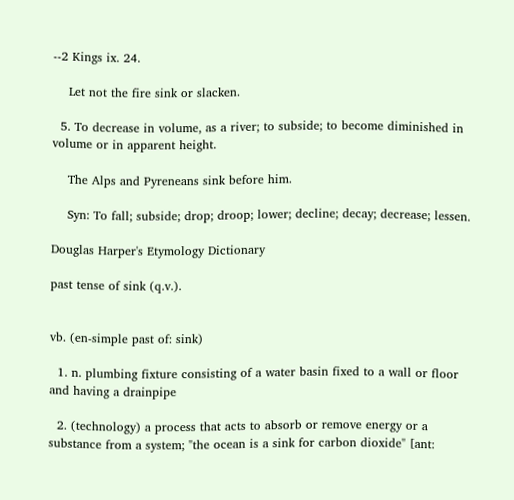--2 Kings ix. 24.

    Let not the fire sink or slacken.

  5. To decrease in volume, as a river; to subside; to become diminished in volume or in apparent height.

    The Alps and Pyreneans sink before him.

    Syn: To fall; subside; drop; droop; lower; decline; decay; decrease; lessen.

Douglas Harper's Etymology Dictionary

past tense of sink (q.v.).


vb. (en-simple past of: sink)

  1. n. plumbing fixture consisting of a water basin fixed to a wall or floor and having a drainpipe

  2. (technology) a process that acts to absorb or remove energy or a substance from a system; "the ocean is a sink for carbon dioxide" [ant: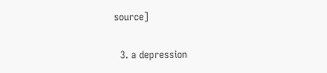source]

  3. a depression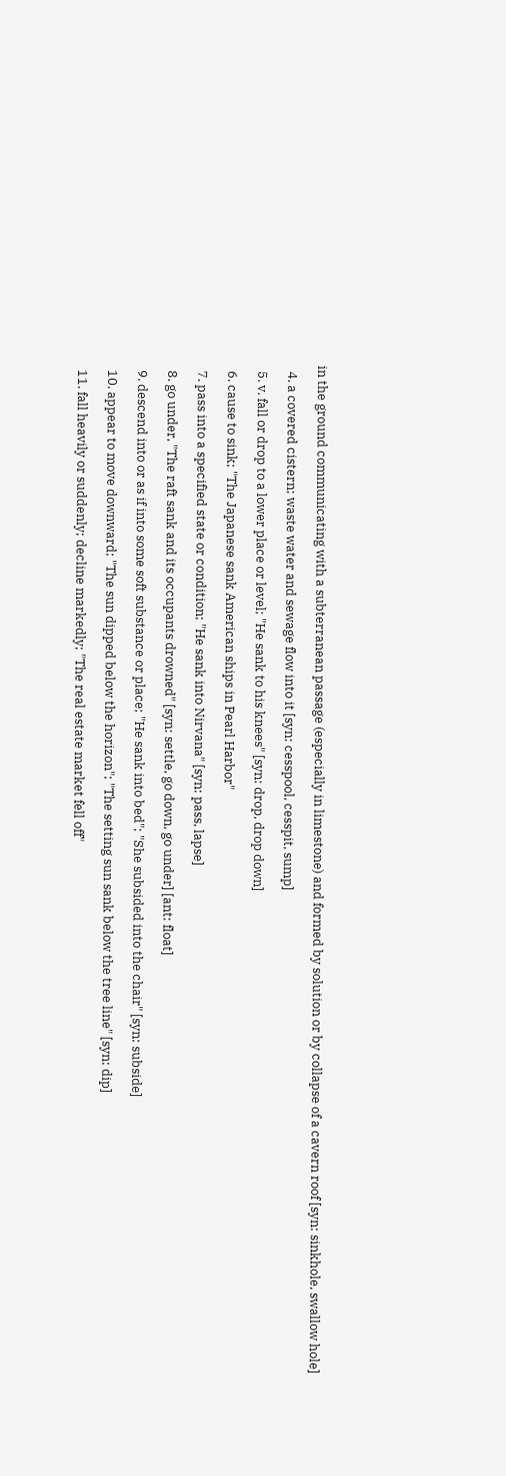in the ground communicating with a subterranean passage (especially in limestone) and formed by solution or by collapse of a cavern roof [syn: sinkhole, swallow hole]

  4. a covered cistern; waste water and sewage flow into it [syn: cesspool, cesspit, sump]

  5. v. fall or drop to a lower place or level; "He sank to his knees" [syn: drop, drop down]

  6. cause to sink; "The Japanese sank American ships in Pearl Harbor"

  7. pass into a specified state or condition; "He sank into Nirvana" [syn: pass, lapse]

  8. go under, "The raft sank and its occupants drowned" [syn: settle, go down, go under] [ant: float]

  9. descend into or as if into some soft substance or place; "He sank into bed"; "She subsided into the chair" [syn: subside]

  10. appear to move downward; "The sun dipped below the horizon"; "The setting sun sank below the tree line" [syn: dip]

  11. fall heavily or suddenly; decline markedly; "The real estate market fell off"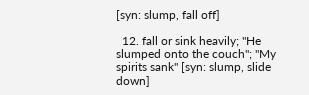[syn: slump, fall off]

  12. fall or sink heavily; "He slumped onto the couch"; "My spirits sank" [syn: slump, slide down]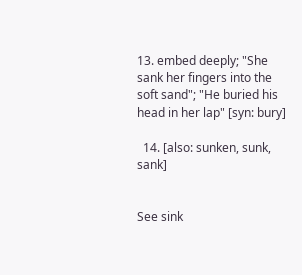13. embed deeply; "She sank her fingers into the soft sand"; "He buried his head in her lap" [syn: bury]

  14. [also: sunken, sunk, sank]


See sink